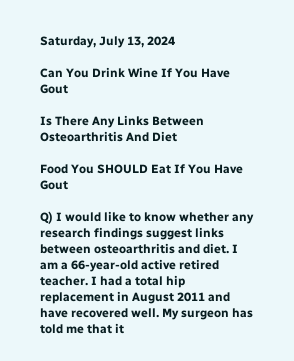Saturday, July 13, 2024

Can You Drink Wine If You Have Gout

Is There Any Links Between Osteoarthritis And Diet

Food You SHOULD Eat If You Have Gout

Q) I would like to know whether any research findings suggest links between osteoarthritis and diet. I am a 66-year-old active retired teacher. I had a total hip replacement in August 2011 and have recovered well. My surgeon has told me that it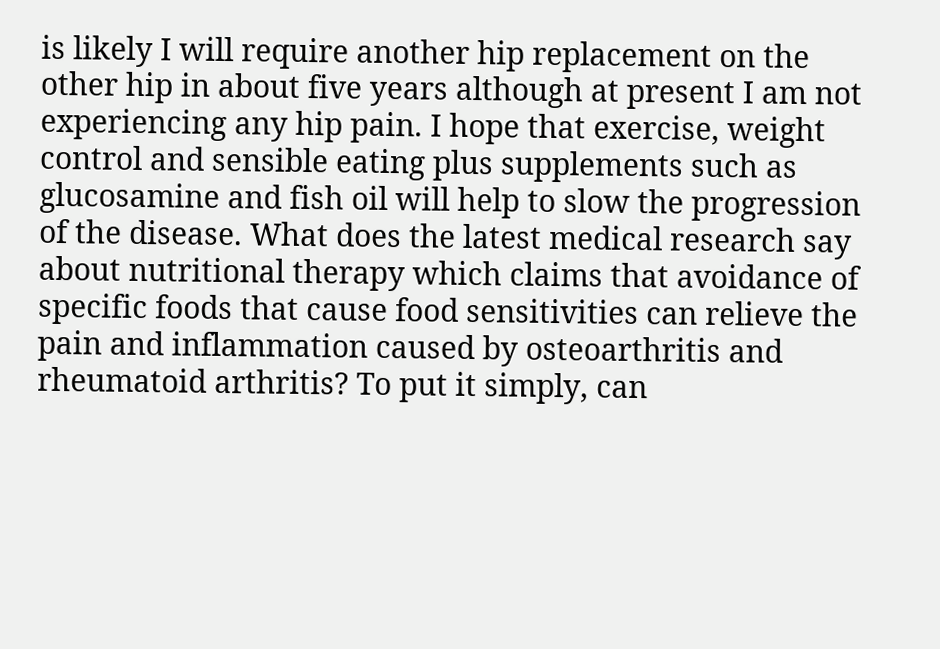is likely I will require another hip replacement on the other hip in about five years although at present I am not experiencing any hip pain. I hope that exercise, weight control and sensible eating plus supplements such as glucosamine and fish oil will help to slow the progression of the disease. What does the latest medical research say about nutritional therapy which claims that avoidance of specific foods that cause food sensitivities can relieve the pain and inflammation caused by osteoarthritis and rheumatoid arthritis? To put it simply, can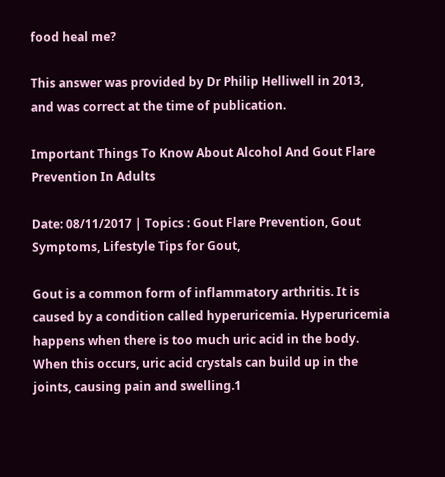food heal me?

This answer was provided by Dr Philip Helliwell in 2013, and was correct at the time of publication.

Important Things To Know About Alcohol And Gout Flare Prevention In Adults

Date: 08/11/2017 | Topics : Gout Flare Prevention, Gout Symptoms, Lifestyle Tips for Gout,

Gout is a common form of inflammatory arthritis. It is caused by a condition called hyperuricemia. Hyperuricemia happens when there is too much uric acid in the body. When this occurs, uric acid crystals can build up in the joints, causing pain and swelling.1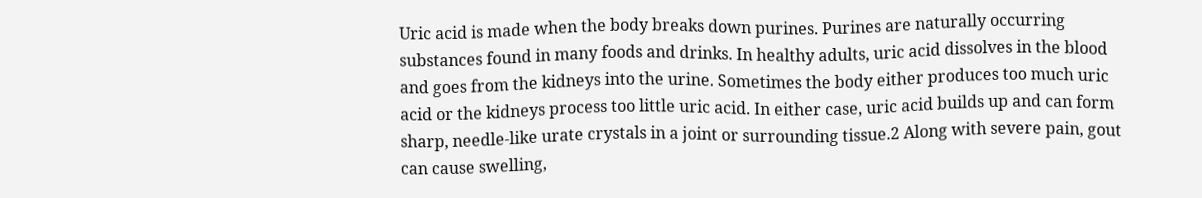Uric acid is made when the body breaks down purines. Purines are naturally occurring substances found in many foods and drinks. In healthy adults, uric acid dissolves in the blood and goes from the kidneys into the urine. Sometimes the body either produces too much uric acid or the kidneys process too little uric acid. In either case, uric acid builds up and can form sharp, needle-like urate crystals in a joint or surrounding tissue.2 Along with severe pain, gout can cause swelling,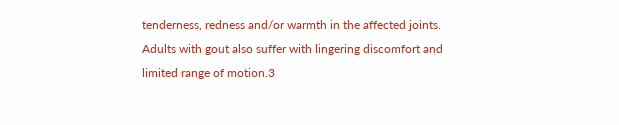tenderness, redness and/or warmth in the affected joints. Adults with gout also suffer with lingering discomfort and limited range of motion.3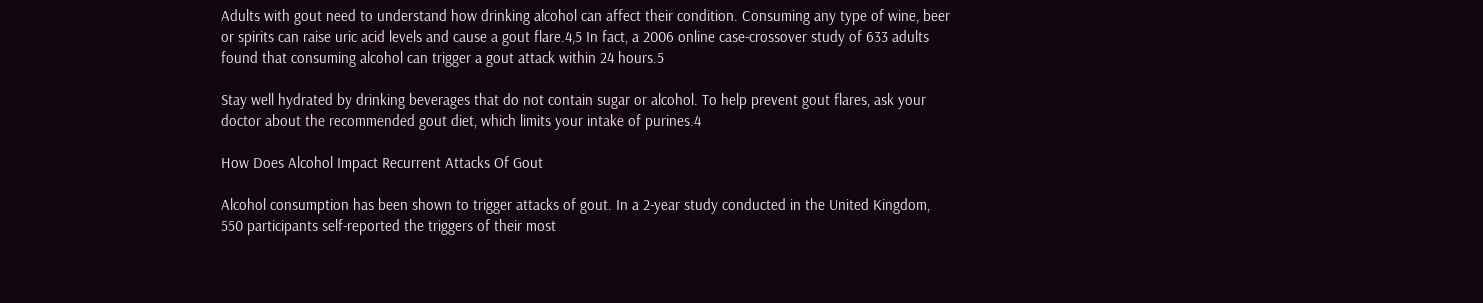Adults with gout need to understand how drinking alcohol can affect their condition. Consuming any type of wine, beer or spirits can raise uric acid levels and cause a gout flare.4,5 In fact, a 2006 online case-crossover study of 633 adults found that consuming alcohol can trigger a gout attack within 24 hours.5

Stay well hydrated by drinking beverages that do not contain sugar or alcohol. To help prevent gout flares, ask your doctor about the recommended gout diet, which limits your intake of purines.4

How Does Alcohol Impact Recurrent Attacks Of Gout

Alcohol consumption has been shown to trigger attacks of gout. In a 2-year study conducted in the United Kingdom, 550 participants self-reported the triggers of their most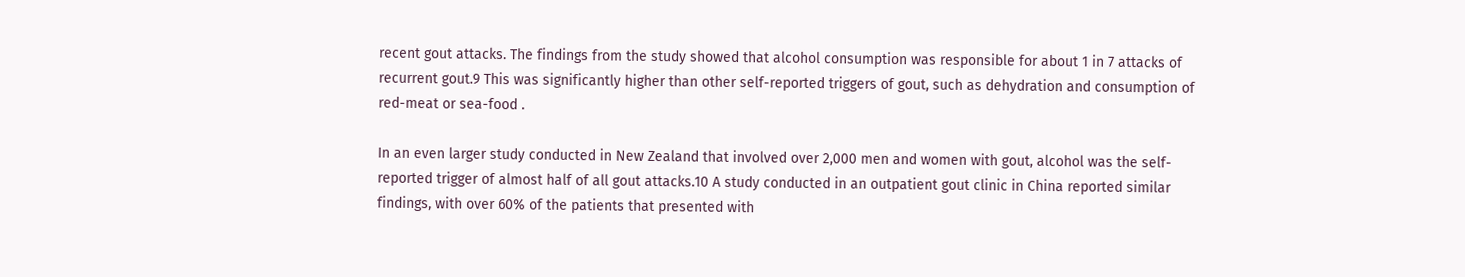recent gout attacks. The findings from the study showed that alcohol consumption was responsible for about 1 in 7 attacks of recurrent gout.9 This was significantly higher than other self-reported triggers of gout, such as dehydration and consumption of red-meat or sea-food .

In an even larger study conducted in New Zealand that involved over 2,000 men and women with gout, alcohol was the self-reported trigger of almost half of all gout attacks.10 A study conducted in an outpatient gout clinic in China reported similar findings, with over 60% of the patients that presented with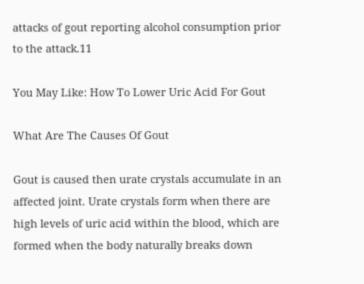attacks of gout reporting alcohol consumption prior to the attack.11

You May Like: How To Lower Uric Acid For Gout

What Are The Causes Of Gout

Gout is caused then urate crystals accumulate in an affected joint. Urate crystals form when there are high levels of uric acid within the blood, which are formed when the body naturally breaks down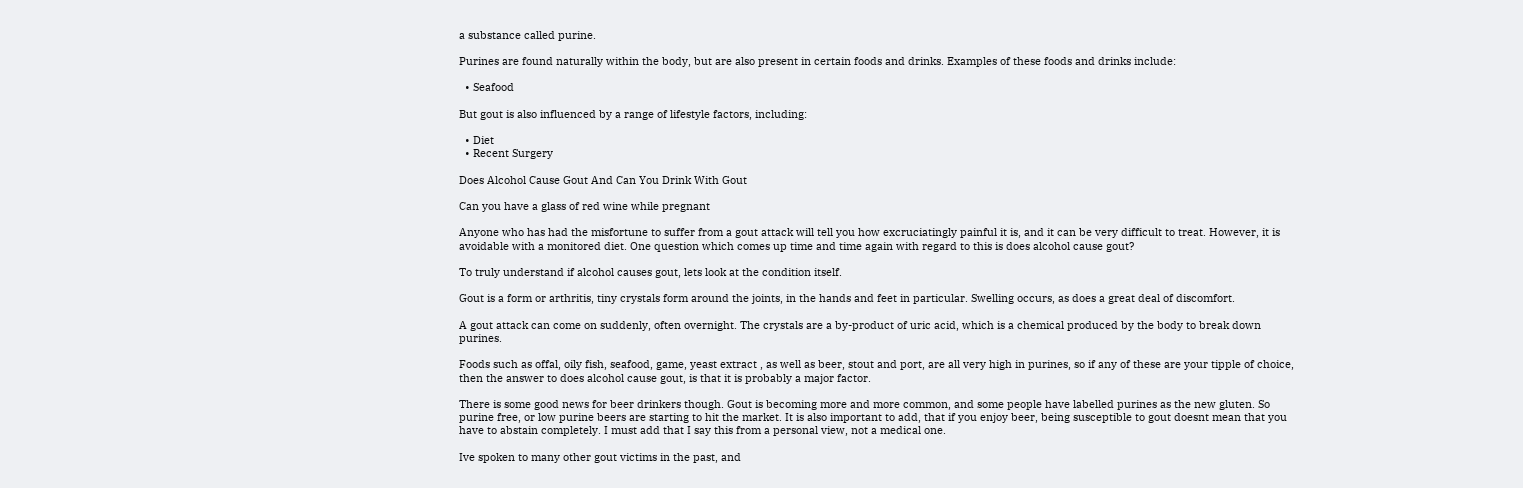a substance called purine.

Purines are found naturally within the body, but are also present in certain foods and drinks. Examples of these foods and drinks include:

  • Seafood

But gout is also influenced by a range of lifestyle factors, including:

  • Diet
  • Recent Surgery

Does Alcohol Cause Gout And Can You Drink With Gout

Can you have a glass of red wine while pregnant

Anyone who has had the misfortune to suffer from a gout attack will tell you how excruciatingly painful it is, and it can be very difficult to treat. However, it is avoidable with a monitored diet. One question which comes up time and time again with regard to this is does alcohol cause gout?

To truly understand if alcohol causes gout, lets look at the condition itself.

Gout is a form or arthritis, tiny crystals form around the joints, in the hands and feet in particular. Swelling occurs, as does a great deal of discomfort.

A gout attack can come on suddenly, often overnight. The crystals are a by-product of uric acid, which is a chemical produced by the body to break down purines.

Foods such as offal, oily fish, seafood, game, yeast extract , as well as beer, stout and port, are all very high in purines, so if any of these are your tipple of choice, then the answer to does alcohol cause gout, is that it is probably a major factor.

There is some good news for beer drinkers though. Gout is becoming more and more common, and some people have labelled purines as the new gluten. So purine free, or low purine beers are starting to hit the market. It is also important to add, that if you enjoy beer, being susceptible to gout doesnt mean that you have to abstain completely. I must add that I say this from a personal view, not a medical one.

Ive spoken to many other gout victims in the past, and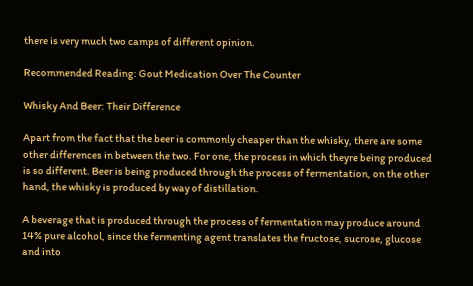there is very much two camps of different opinion.

Recommended Reading: Gout Medication Over The Counter

Whisky And Beer: Their Difference

Apart from the fact that the beer is commonly cheaper than the whisky, there are some other differences in between the two. For one, the process in which theyre being produced is so different. Beer is being produced through the process of fermentation, on the other hand, the whisky is produced by way of distillation.

A beverage that is produced through the process of fermentation may produce around 14% pure alcohol, since the fermenting agent translates the fructose, sucrose, glucose and into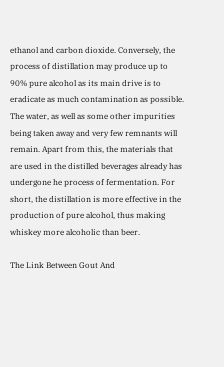ethanol and carbon dioxide. Conversely, the process of distillation may produce up to 90% pure alcohol as its main drive is to eradicate as much contamination as possible. The water, as well as some other impurities being taken away and very few remnants will remain. Apart from this, the materials that are used in the distilled beverages already has undergone he process of fermentation. For short, the distillation is more effective in the production of pure alcohol, thus making whiskey more alcoholic than beer.

The Link Between Gout And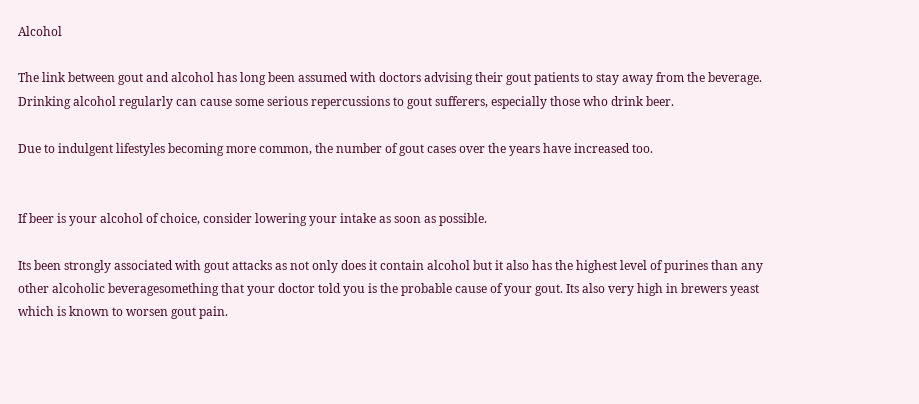Alcohol

The link between gout and alcohol has long been assumed with doctors advising their gout patients to stay away from the beverage. Drinking alcohol regularly can cause some serious repercussions to gout sufferers, especially those who drink beer.

Due to indulgent lifestyles becoming more common, the number of gout cases over the years have increased too.


If beer is your alcohol of choice, consider lowering your intake as soon as possible.

Its been strongly associated with gout attacks as not only does it contain alcohol but it also has the highest level of purines than any other alcoholic beveragesomething that your doctor told you is the probable cause of your gout. Its also very high in brewers yeast which is known to worsen gout pain.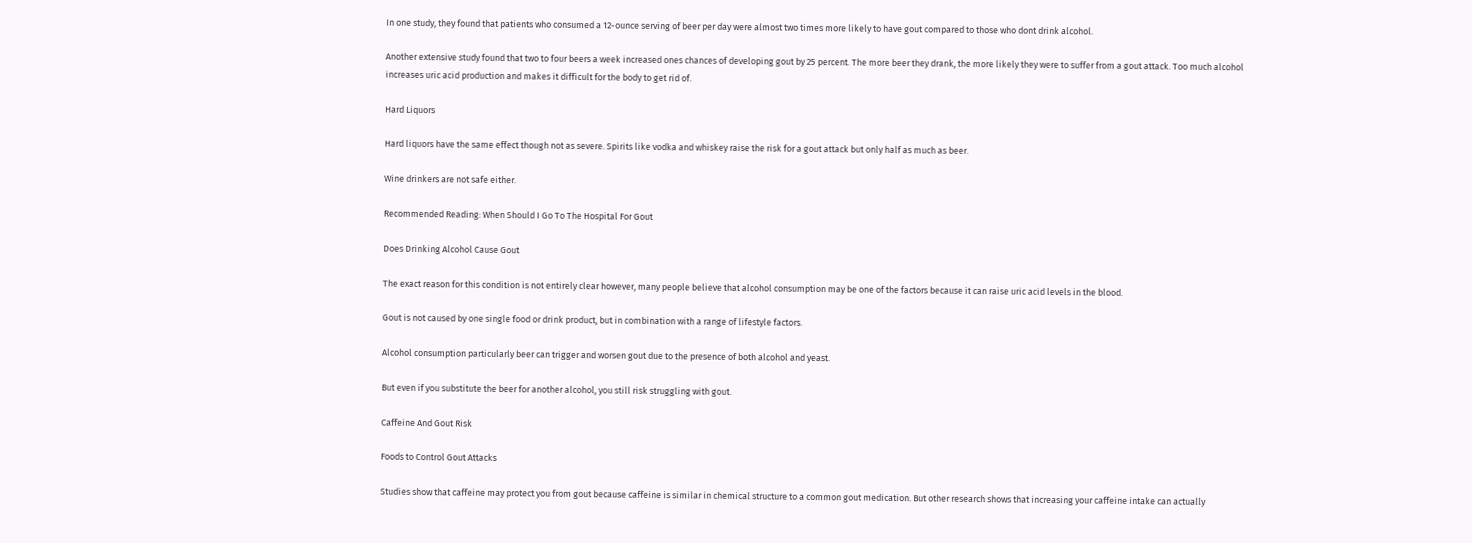In one study, they found that patients who consumed a 12-ounce serving of beer per day were almost two times more likely to have gout compared to those who dont drink alcohol.

Another extensive study found that two to four beers a week increased ones chances of developing gout by 25 percent. The more beer they drank, the more likely they were to suffer from a gout attack. Too much alcohol increases uric acid production and makes it difficult for the body to get rid of.

Hard Liquors

Hard liquors have the same effect though not as severe. Spirits like vodka and whiskey raise the risk for a gout attack but only half as much as beer.

Wine drinkers are not safe either.

Recommended Reading: When Should I Go To The Hospital For Gout

Does Drinking Alcohol Cause Gout

The exact reason for this condition is not entirely clear however, many people believe that alcohol consumption may be one of the factors because it can raise uric acid levels in the blood.

Gout is not caused by one single food or drink product, but in combination with a range of lifestyle factors.

Alcohol consumption particularly beer can trigger and worsen gout due to the presence of both alcohol and yeast.

But even if you substitute the beer for another alcohol, you still risk struggling with gout.

Caffeine And Gout Risk

Foods to Control Gout Attacks

Studies show that caffeine may protect you from gout because caffeine is similar in chemical structure to a common gout medication. But other research shows that increasing your caffeine intake can actually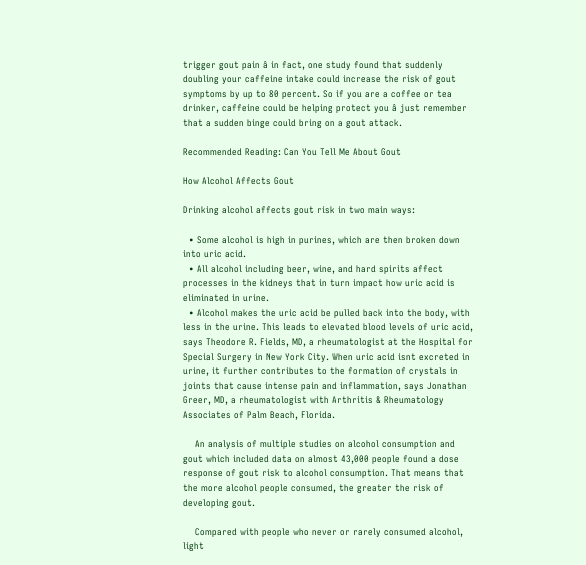trigger gout pain â in fact, one study found that suddenly doubling your caffeine intake could increase the risk of gout symptoms by up to 80 percent. So if you are a coffee or tea drinker, caffeine could be helping protect you â just remember that a sudden binge could bring on a gout attack.

Recommended Reading: Can You Tell Me About Gout

How Alcohol Affects Gout

Drinking alcohol affects gout risk in two main ways:

  • Some alcohol is high in purines, which are then broken down into uric acid.
  • All alcohol including beer, wine, and hard spirits affect processes in the kidneys that in turn impact how uric acid is eliminated in urine.
  • Alcohol makes the uric acid be pulled back into the body, with less in the urine. This leads to elevated blood levels of uric acid, says Theodore R. Fields, MD, a rheumatologist at the Hospital for Special Surgery in New York City. When uric acid isnt excreted in urine, it further contributes to the formation of crystals in joints that cause intense pain and inflammation, says Jonathan Greer, MD, a rheumatologist with Arthritis & Rheumatology Associates of Palm Beach, Florida.

    An analysis of multiple studies on alcohol consumption and gout which included data on almost 43,000 people found a dose response of gout risk to alcohol consumption. That means that the more alcohol people consumed, the greater the risk of developing gout.

    Compared with people who never or rarely consumed alcohol, light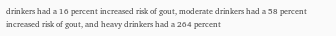drinkers had a 16 percent increased risk of gout, moderate drinkers had a 58 percent increased risk of gout, and heavy drinkers had a 264 percent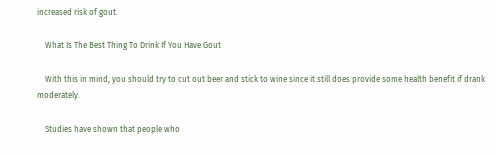increased risk of gout.

    What Is The Best Thing To Drink If You Have Gout

    With this in mind, you should try to cut out beer and stick to wine since it still does provide some health benefit if drank moderately.

    Studies have shown that people who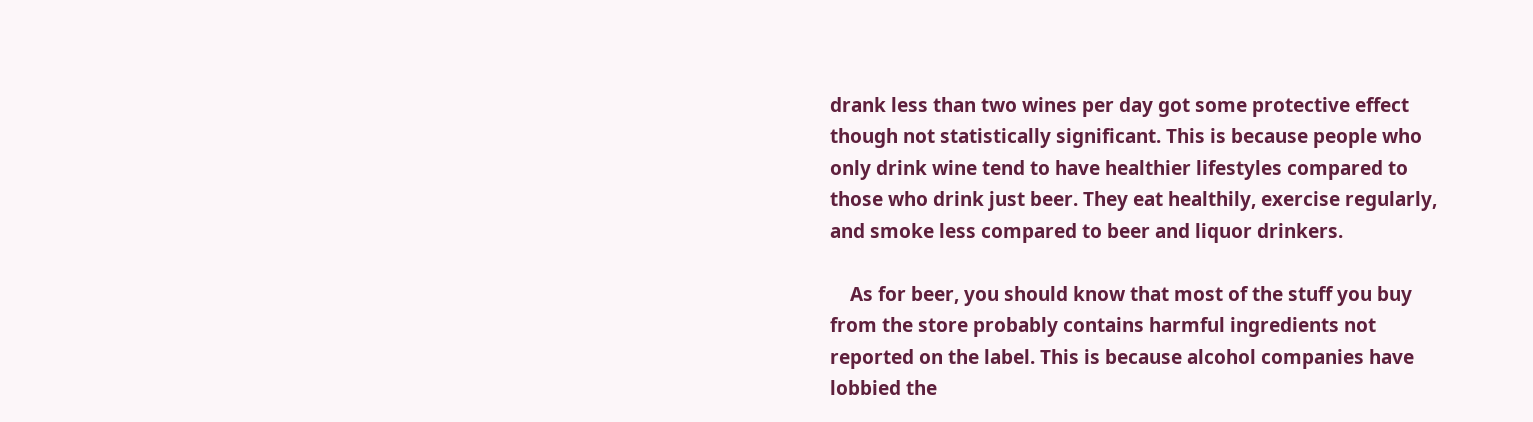drank less than two wines per day got some protective effect though not statistically significant. This is because people who only drink wine tend to have healthier lifestyles compared to those who drink just beer. They eat healthily, exercise regularly, and smoke less compared to beer and liquor drinkers.

    As for beer, you should know that most of the stuff you buy from the store probably contains harmful ingredients not reported on the label. This is because alcohol companies have lobbied the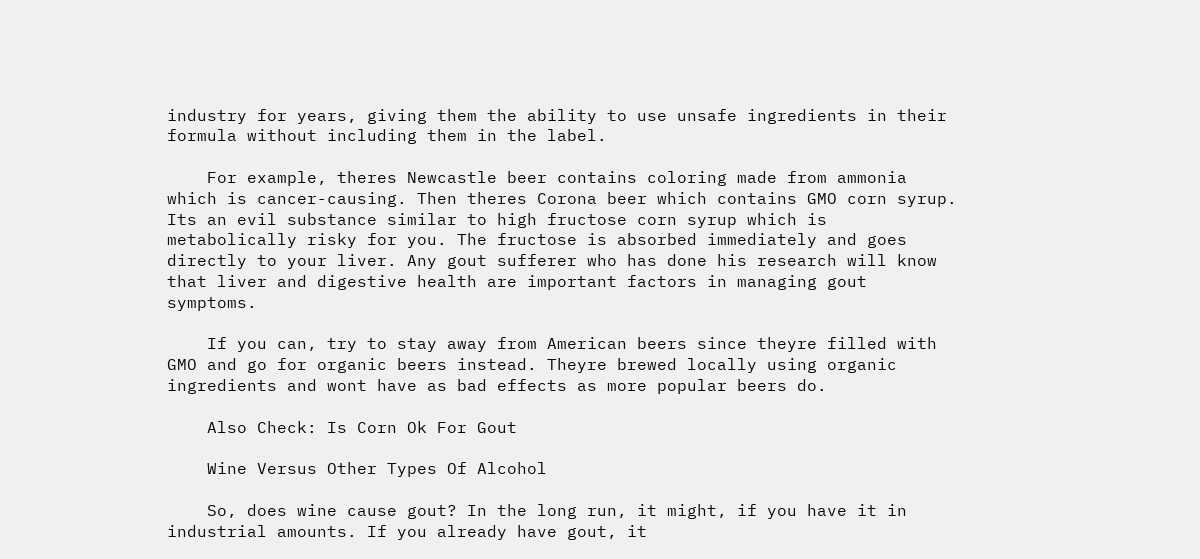industry for years, giving them the ability to use unsafe ingredients in their formula without including them in the label.

    For example, theres Newcastle beer contains coloring made from ammonia which is cancer-causing. Then theres Corona beer which contains GMO corn syrup. Its an evil substance similar to high fructose corn syrup which is metabolically risky for you. The fructose is absorbed immediately and goes directly to your liver. Any gout sufferer who has done his research will know that liver and digestive health are important factors in managing gout symptoms.

    If you can, try to stay away from American beers since theyre filled with GMO and go for organic beers instead. Theyre brewed locally using organic ingredients and wont have as bad effects as more popular beers do.

    Also Check: Is Corn Ok For Gout

    Wine Versus Other Types Of Alcohol

    So, does wine cause gout? In the long run, it might, if you have it in industrial amounts. If you already have gout, it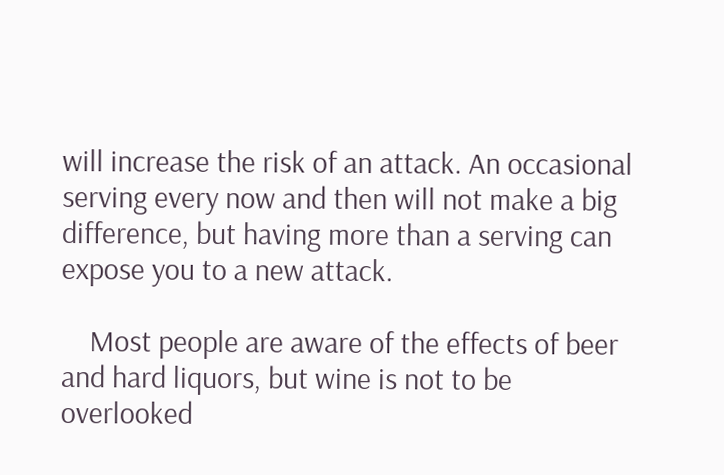will increase the risk of an attack. An occasional serving every now and then will not make a big difference, but having more than a serving can expose you to a new attack.

    Most people are aware of the effects of beer and hard liquors, but wine is not to be overlooked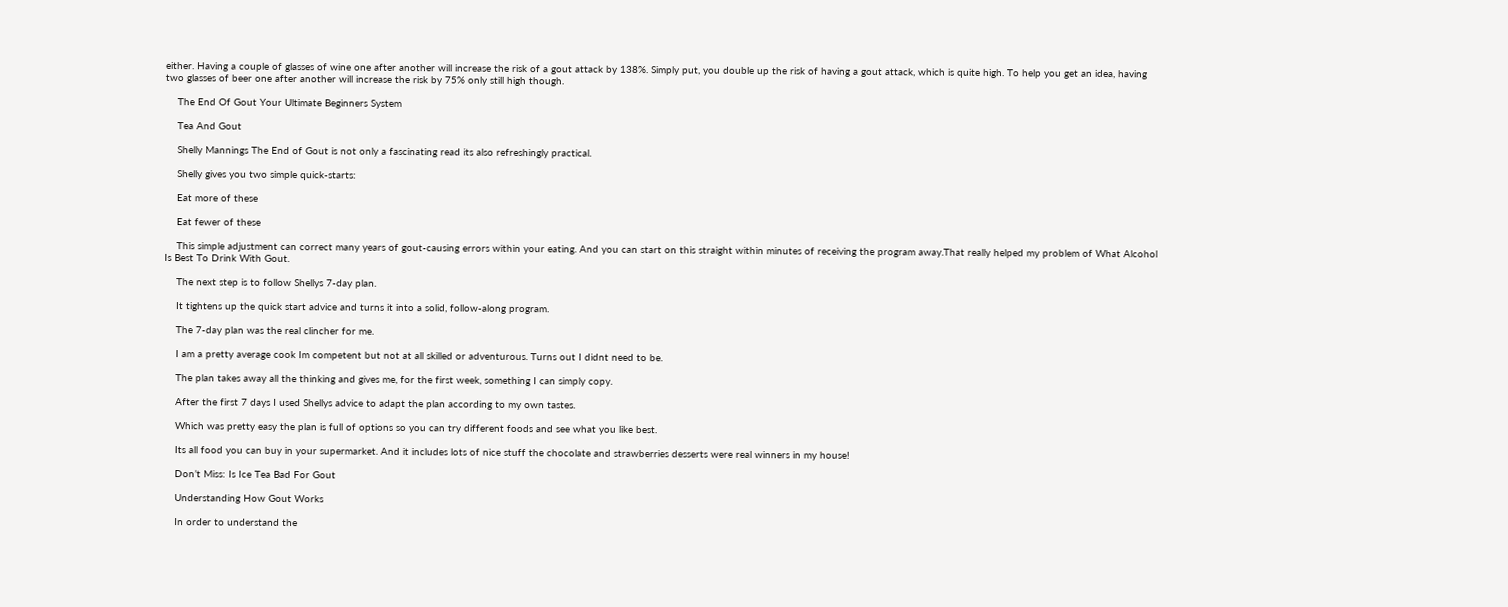either. Having a couple of glasses of wine one after another will increase the risk of a gout attack by 138%. Simply put, you double up the risk of having a gout attack, which is quite high. To help you get an idea, having two glasses of beer one after another will increase the risk by 75% only still high though.

    The End Of Gout Your Ultimate Beginners System

    Tea And Gout

    Shelly Mannings The End of Gout is not only a fascinating read its also refreshingly practical.

    Shelly gives you two simple quick-starts:

    Eat more of these

    Eat fewer of these

    This simple adjustment can correct many years of gout-causing errors within your eating. And you can start on this straight within minutes of receiving the program away.That really helped my problem of What Alcohol Is Best To Drink With Gout.

    The next step is to follow Shellys 7-day plan.

    It tightens up the quick start advice and turns it into a solid, follow-along program.

    The 7-day plan was the real clincher for me.

    I am a pretty average cook Im competent but not at all skilled or adventurous. Turns out I didnt need to be.

    The plan takes away all the thinking and gives me, for the first week, something I can simply copy.

    After the first 7 days I used Shellys advice to adapt the plan according to my own tastes.

    Which was pretty easy the plan is full of options so you can try different foods and see what you like best.

    Its all food you can buy in your supermarket. And it includes lots of nice stuff the chocolate and strawberries desserts were real winners in my house!

    Don’t Miss: Is Ice Tea Bad For Gout

    Understanding How Gout Works

    In order to understand the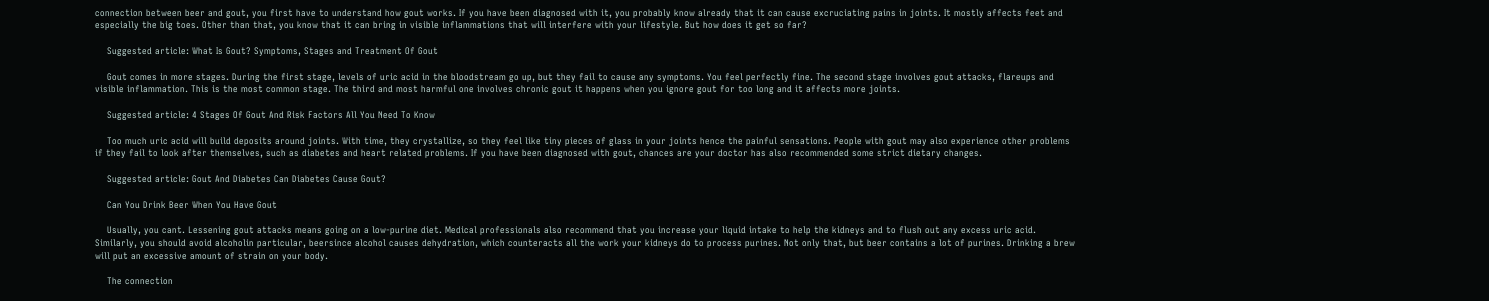connection between beer and gout, you first have to understand how gout works. If you have been diagnosed with it, you probably know already that it can cause excruciating pains in joints. It mostly affects feet and especially the big toes. Other than that, you know that it can bring in visible inflammations that will interfere with your lifestyle. But how does it get so far?

    Suggested article: What Is Gout? Symptoms, Stages and Treatment Of Gout

    Gout comes in more stages. During the first stage, levels of uric acid in the bloodstream go up, but they fail to cause any symptoms. You feel perfectly fine. The second stage involves gout attacks, flareups and visible inflammation. This is the most common stage. The third and most harmful one involves chronic gout it happens when you ignore gout for too long and it affects more joints.

    Suggested article: 4 Stages Of Gout And Risk Factors All You Need To Know

    Too much uric acid will build deposits around joints. With time, they crystallize, so they feel like tiny pieces of glass in your joints hence the painful sensations. People with gout may also experience other problems if they fail to look after themselves, such as diabetes and heart related problems. If you have been diagnosed with gout, chances are your doctor has also recommended some strict dietary changes.

    Suggested article: Gout And Diabetes Can Diabetes Cause Gout?

    Can You Drink Beer When You Have Gout

    Usually, you cant. Lessening gout attacks means going on a low-purine diet. Medical professionals also recommend that you increase your liquid intake to help the kidneys and to flush out any excess uric acid. Similarly, you should avoid alcoholin particular, beersince alcohol causes dehydration, which counteracts all the work your kidneys do to process purines. Not only that, but beer contains a lot of purines. Drinking a brew will put an excessive amount of strain on your body.

    The connection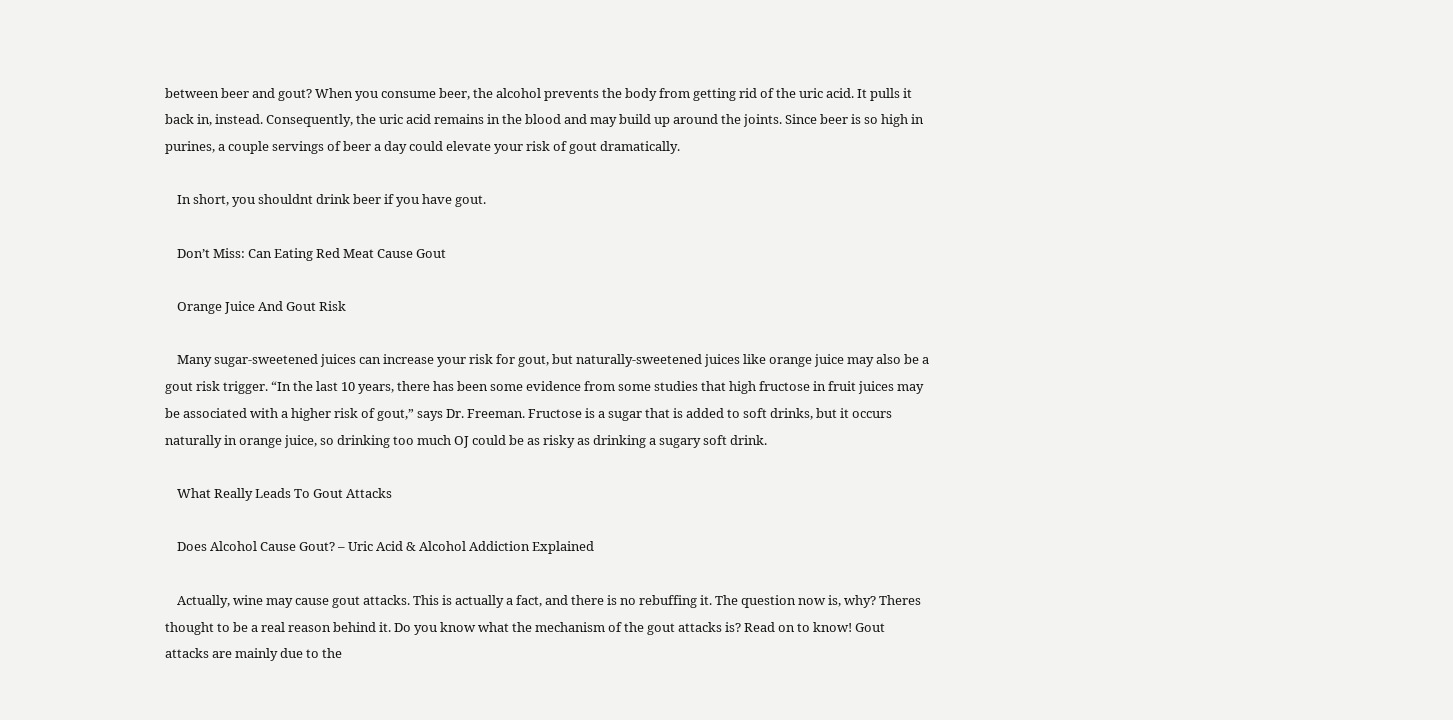between beer and gout? When you consume beer, the alcohol prevents the body from getting rid of the uric acid. It pulls it back in, instead. Consequently, the uric acid remains in the blood and may build up around the joints. Since beer is so high in purines, a couple servings of beer a day could elevate your risk of gout dramatically.

    In short, you shouldnt drink beer if you have gout.

    Don’t Miss: Can Eating Red Meat Cause Gout

    Orange Juice And Gout Risk

    Many sugar-sweetened juices can increase your risk for gout, but naturally-sweetened juices like orange juice may also be a gout risk trigger. “In the last 10 years, there has been some evidence from some studies that high fructose in fruit juices may be associated with a higher risk of gout,” says Dr. Freeman. Fructose is a sugar that is added to soft drinks, but it occurs naturally in orange juice, so drinking too much OJ could be as risky as drinking a sugary soft drink.

    What Really Leads To Gout Attacks

    Does Alcohol Cause Gout? – Uric Acid & Alcohol Addiction Explained

    Actually, wine may cause gout attacks. This is actually a fact, and there is no rebuffing it. The question now is, why? Theres thought to be a real reason behind it. Do you know what the mechanism of the gout attacks is? Read on to know! Gout attacks are mainly due to the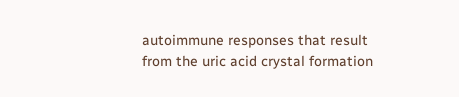autoimmune responses that result from the uric acid crystal formation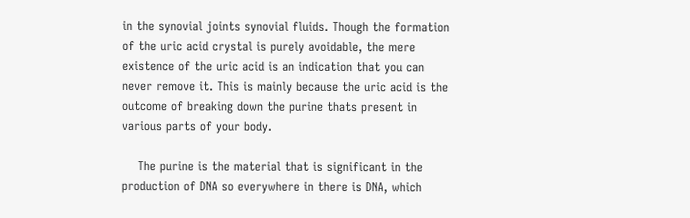in the synovial joints synovial fluids. Though the formation of the uric acid crystal is purely avoidable, the mere existence of the uric acid is an indication that you can never remove it. This is mainly because the uric acid is the outcome of breaking down the purine thats present in various parts of your body.

    The purine is the material that is significant in the production of DNA so everywhere in there is DNA, which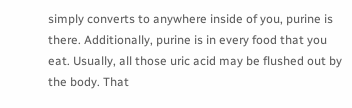simply converts to anywhere inside of you, purine is there. Additionally, purine is in every food that you eat. Usually, all those uric acid may be flushed out by the body. That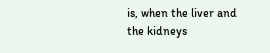is, when the liver and the kidneys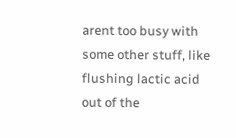arent too busy with some other stuff, like flushing lactic acid out of the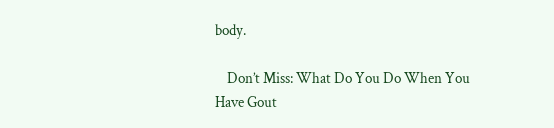body.

    Don’t Miss: What Do You Do When You Have Gout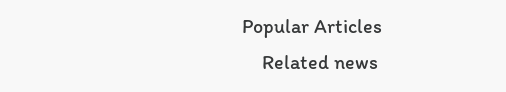Popular Articles
    Related news